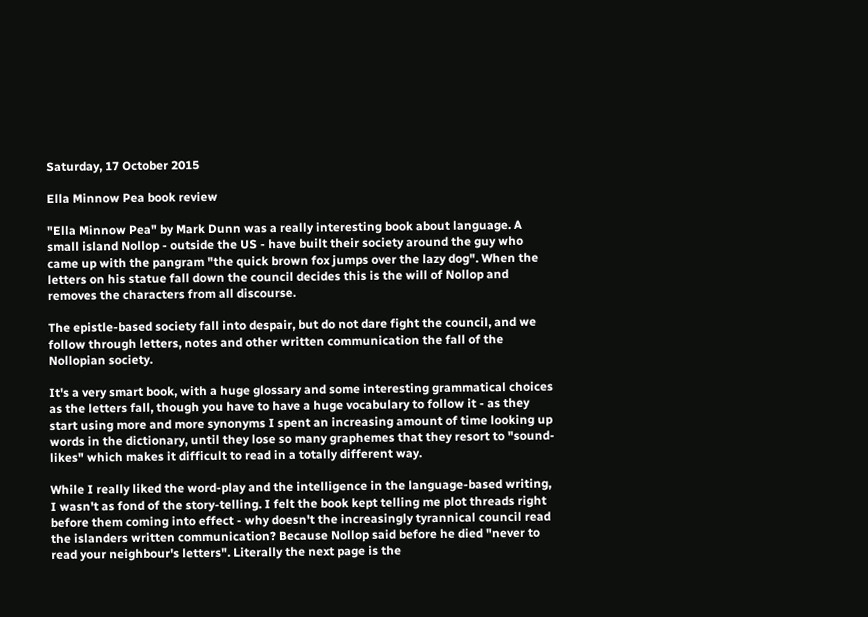Saturday, 17 October 2015

Ella Minnow Pea book review

"Ella Minnow Pea" by Mark Dunn was a really interesting book about language. A small island Nollop - outside the US - have built their society around the guy who came up with the pangram "the quick brown fox jumps over the lazy dog". When the letters on his statue fall down the council decides this is the will of Nollop and removes the characters from all discourse.

The epistle-based society fall into despair, but do not dare fight the council, and we follow through letters, notes and other written communication the fall of the Nollopian society.

It's a very smart book, with a huge glossary and some interesting grammatical choices as the letters fall, though you have to have a huge vocabulary to follow it - as they start using more and more synonyms I spent an increasing amount of time looking up words in the dictionary, until they lose so many graphemes that they resort to "sound-likes" which makes it difficult to read in a totally different way.

While I really liked the word-play and the intelligence in the language-based writing, I wasn't as fond of the story-telling. I felt the book kept telling me plot threads right before them coming into effect - why doesn't the increasingly tyrannical council read the islanders written communication? Because Nollop said before he died "never to read your neighbour's letters". Literally the next page is the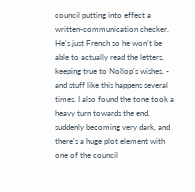council putting into effect a written-communication checker. He's just French so he won't be able to actually read the letters, keeping true to Nollop's wishes. - and stuff like this happens several times. I also found the tone took a heavy turn towards the end, suddenly becoming very dark, and there's a huge plot element with one of the council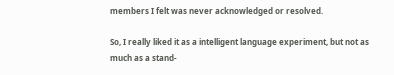members I felt was never acknowledged or resolved.

So, I really liked it as a intelligent language experiment, but not as much as a stand-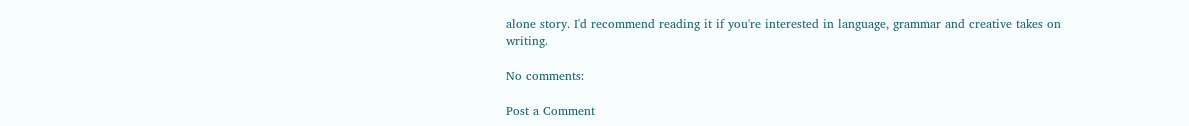alone story. I'd recommend reading it if you're interested in language, grammar and creative takes on writing.

No comments:

Post a Comment